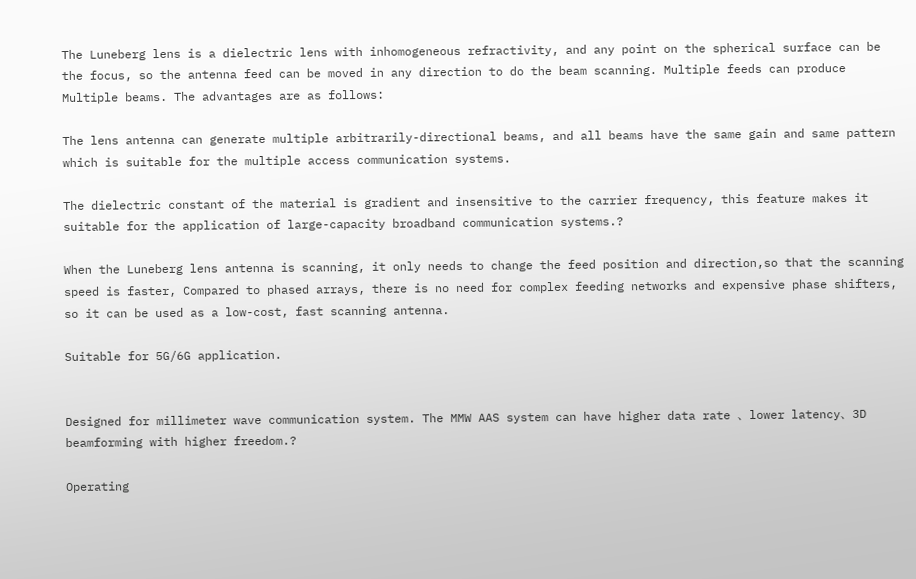The Luneberg lens is a dielectric lens with inhomogeneous refractivity, and any point on the spherical surface can be the focus, so the antenna feed can be moved in any direction to do the beam scanning. Multiple feeds can produce Multiple beams. The advantages are as follows:

The lens antenna can generate multiple arbitrarily-directional beams, and all beams have the same gain and same pattern which is suitable for the multiple access communication systems.

The dielectric constant of the material is gradient and insensitive to the carrier frequency, this feature makes it suitable for the application of large-capacity broadband communication systems.?

When the Luneberg lens antenna is scanning, it only needs to change the feed position and direction,so that the scanning speed is faster, Compared to phased arrays, there is no need for complex feeding networks and expensive phase shifters, so it can be used as a low-cost, fast scanning antenna.

Suitable for 5G/6G application.


Designed for millimeter wave communication system. The MMW AAS system can have higher data rate 、lower latency、3D beamforming with higher freedom.?

Operating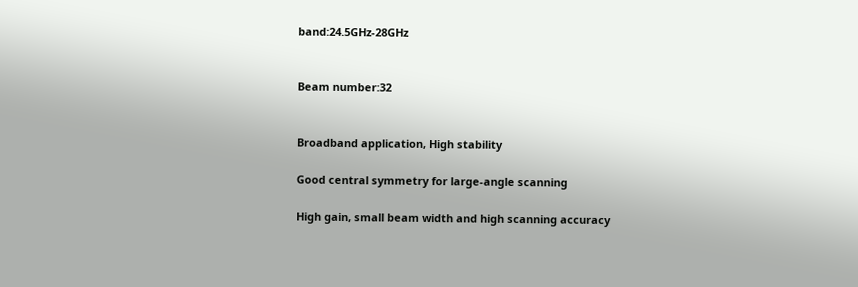band:24.5GHz-28GHz


Beam number:32


Broadband application, High stability

Good central symmetry for large-angle scanning

High gain, small beam width and high scanning accuracy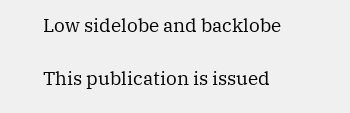Low sidelobe and backlobe

This publication is issued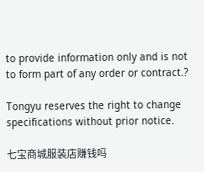to provide information only and is not to form part of any order or contract.?

Tongyu reserves the right to change specifications without prior notice.

七宝商城服装店赚钱吗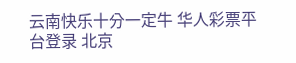云南快乐十分一定牛 华人彩票平台登录 北京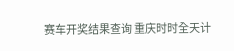赛车开奖结果查询 重庆时时全天计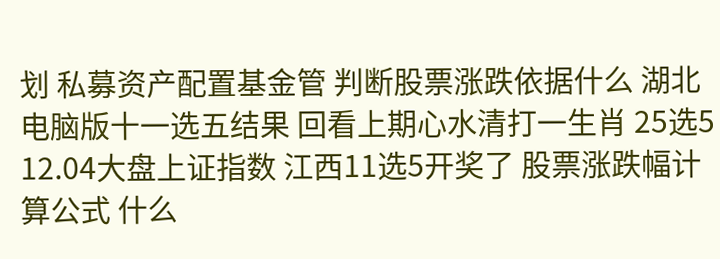划 私募资产配置基金管 判断股票涨跌依据什么 湖北电脑版十一选五结果 回看上期心水清打一生肖 25选5 12.04大盘上证指数 江西11选5开奖了 股票涨跌幅计算公式 什么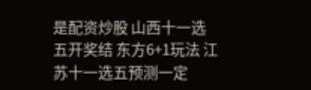是配资炒股 山西十一选五开奖结 东方6+1玩法 江苏十一选五预测一定